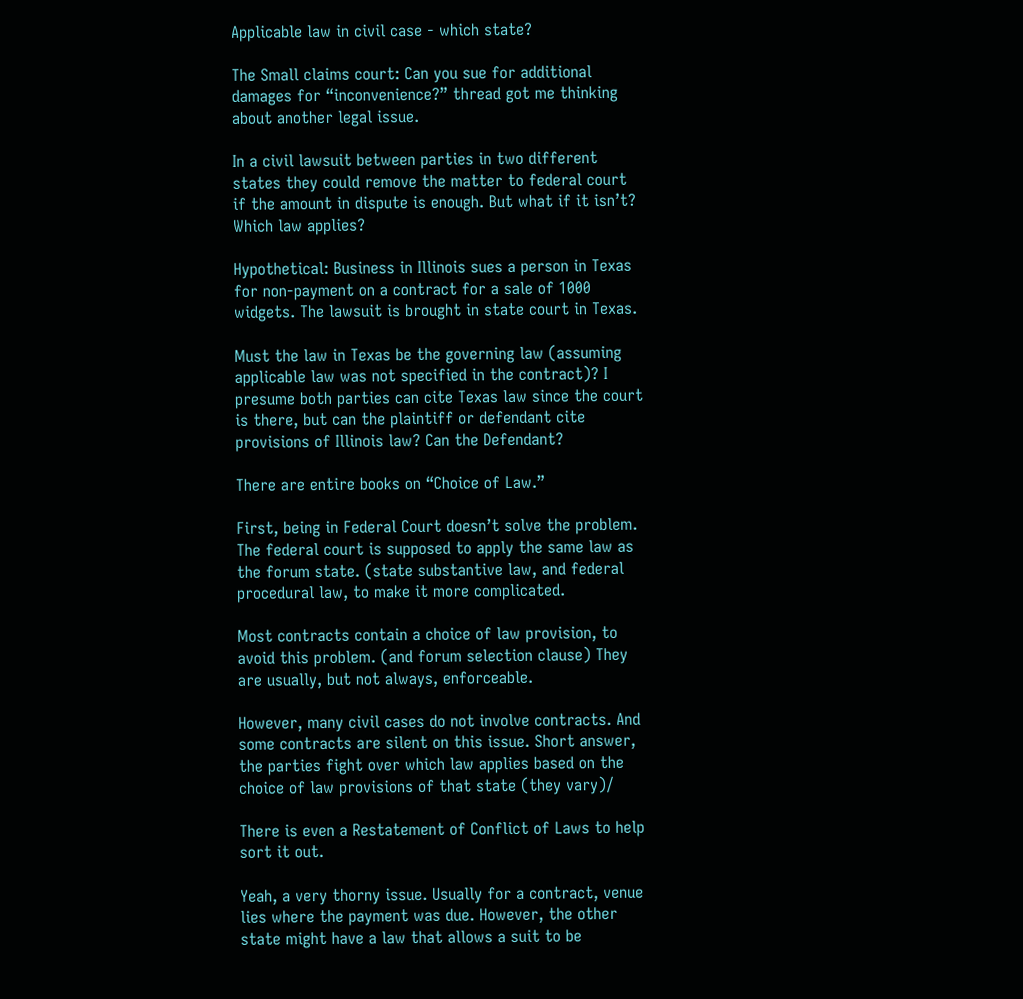Applicable law in civil case - which state?

The Small claims court: Can you sue for additional damages for “inconvenience?” thread got me thinking about another legal issue.

In a civil lawsuit between parties in two different states they could remove the matter to federal court if the amount in dispute is enough. But what if it isn’t? Which law applies?

Hypothetical: Business in Illinois sues a person in Texas for non-payment on a contract for a sale of 1000 widgets. The lawsuit is brought in state court in Texas.

Must the law in Texas be the governing law (assuming applicable law was not specified in the contract)? I presume both parties can cite Texas law since the court is there, but can the plaintiff or defendant cite provisions of Illinois law? Can the Defendant?

There are entire books on “Choice of Law.”

First, being in Federal Court doesn’t solve the problem. The federal court is supposed to apply the same law as the forum state. (state substantive law, and federal procedural law, to make it more complicated.

Most contracts contain a choice of law provision, to avoid this problem. (and forum selection clause) They are usually, but not always, enforceable.

However, many civil cases do not involve contracts. And some contracts are silent on this issue. Short answer, the parties fight over which law applies based on the choice of law provisions of that state (they vary)/

There is even a Restatement of Conflict of Laws to help sort it out.

Yeah, a very thorny issue. Usually for a contract, venue lies where the payment was due. However, the other state might have a law that allows a suit to be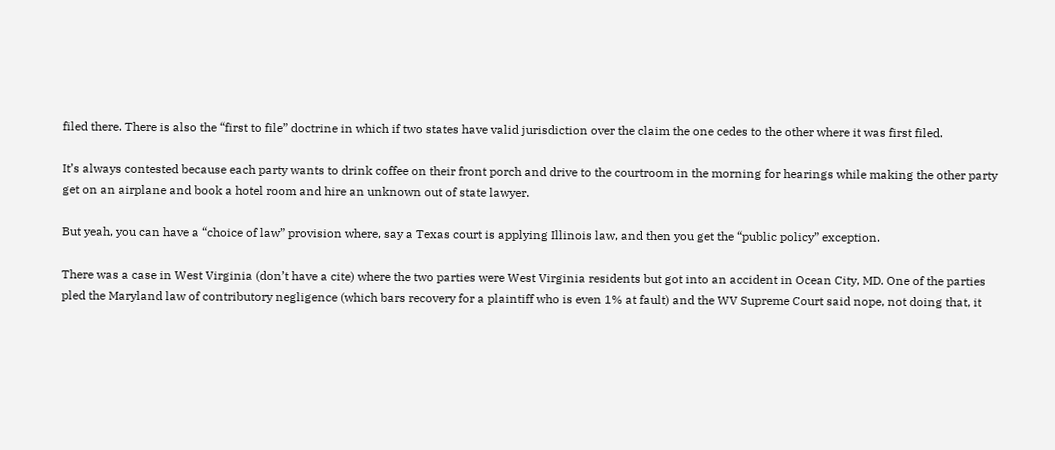filed there. There is also the “first to file” doctrine in which if two states have valid jurisdiction over the claim the one cedes to the other where it was first filed.

It’s always contested because each party wants to drink coffee on their front porch and drive to the courtroom in the morning for hearings while making the other party get on an airplane and book a hotel room and hire an unknown out of state lawyer.

But yeah, you can have a “choice of law” provision where, say a Texas court is applying Illinois law, and then you get the “public policy” exception.

There was a case in West Virginia (don’t have a cite) where the two parties were West Virginia residents but got into an accident in Ocean City, MD. One of the parties pled the Maryland law of contributory negligence (which bars recovery for a plaintiff who is even 1% at fault) and the WV Supreme Court said nope, not doing that, it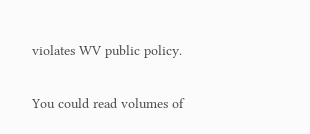violates WV public policy.

You could read volumes of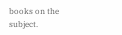books on the subject.